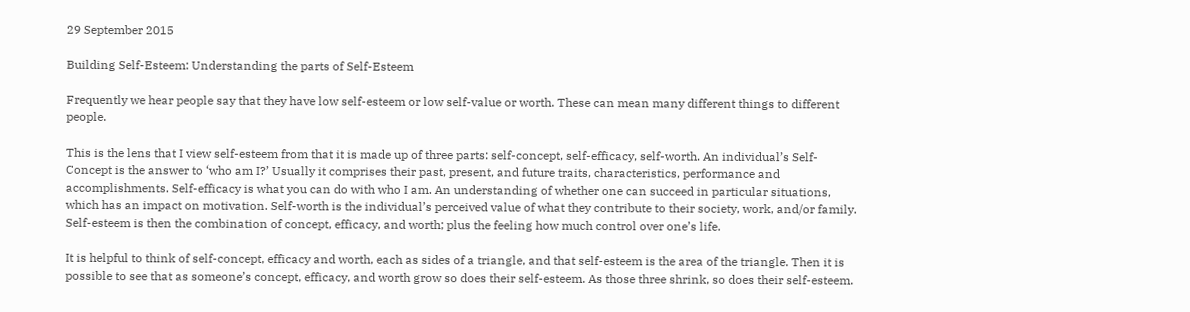29 September 2015

Building Self-Esteem: Understanding the parts of Self-Esteem

Frequently we hear people say that they have low self-esteem or low self-value or worth. These can mean many different things to different people.

This is the lens that I view self-esteem from that it is made up of three parts: self-concept, self-efficacy, self-worth. An individual’s Self-Concept is the answer to ‘who am I?’ Usually it comprises their past, present, and future traits, characteristics, performance and accomplishments. Self-efficacy is what you can do with who I am. An understanding of whether one can succeed in particular situations, which has an impact on motivation. Self-worth is the individual’s perceived value of what they contribute to their society, work, and/or family. Self-esteem is then the combination of concept, efficacy, and worth; plus the feeling how much control over one’s life.

It is helpful to think of self-concept, efficacy and worth, each as sides of a triangle, and that self-esteem is the area of the triangle. Then it is possible to see that as someone’s concept, efficacy, and worth grow so does their self-esteem. As those three shrink, so does their self-esteem.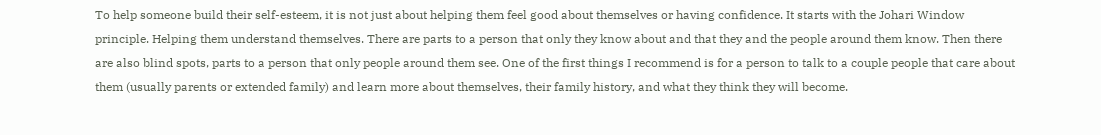To help someone build their self-esteem, it is not just about helping them feel good about themselves or having confidence. It starts with the Johari Window principle. Helping them understand themselves. There are parts to a person that only they know about and that they and the people around them know. Then there are also blind spots, parts to a person that only people around them see. One of the first things I recommend is for a person to talk to a couple people that care about them (usually parents or extended family) and learn more about themselves, their family history, and what they think they will become.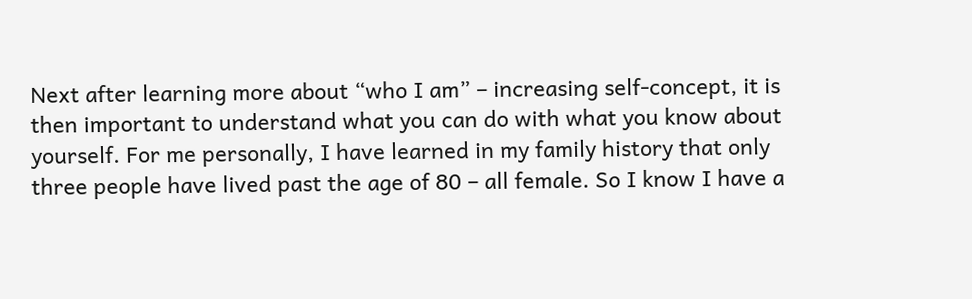Next after learning more about “who I am” – increasing self-concept, it is then important to understand what you can do with what you know about yourself. For me personally, I have learned in my family history that only three people have lived past the age of 80 – all female. So I know I have a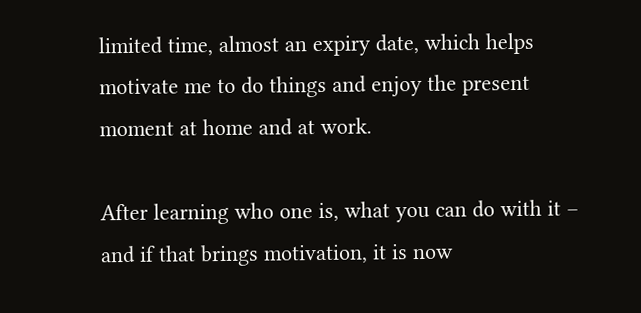limited time, almost an expiry date, which helps motivate me to do things and enjoy the present moment at home and at work.

After learning who one is, what you can do with it – and if that brings motivation, it is now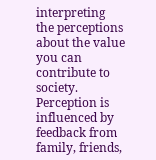interpreting the perceptions about the value you can contribute to society. Perception is influenced by feedback from family, friends,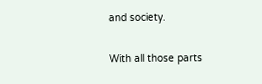and society.

With all those parts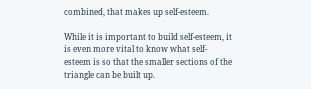combined, that makes up self-esteem.

While it is important to build self-esteem, it is even more vital to know what self-esteem is so that the smaller sections of the triangle can be built up.